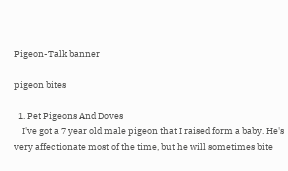Pigeon-Talk banner

pigeon bites

  1. Pet Pigeons And Doves
    I've got a 7 year old male pigeon that I raised form a baby. He's very affectionate most of the time, but he will sometimes bite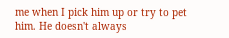me when I pick him up or try to pet him. He doesn't always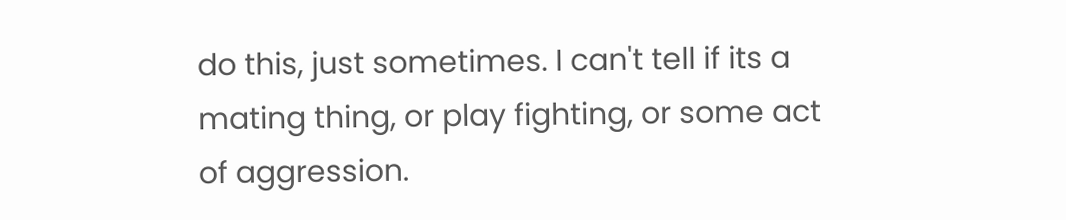do this, just sometimes. I can't tell if its a mating thing, or play fighting, or some act of aggression.